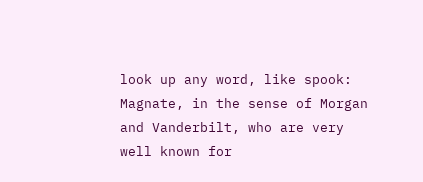look up any word, like spook:
Magnate, in the sense of Morgan and Vanderbilt, who are very well known for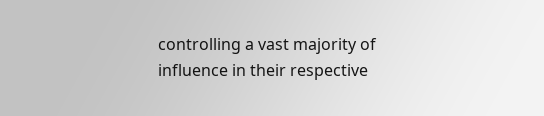controlling a vast majority of influence in their respective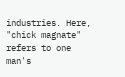industries. Here, "chick magnate" refers to one man's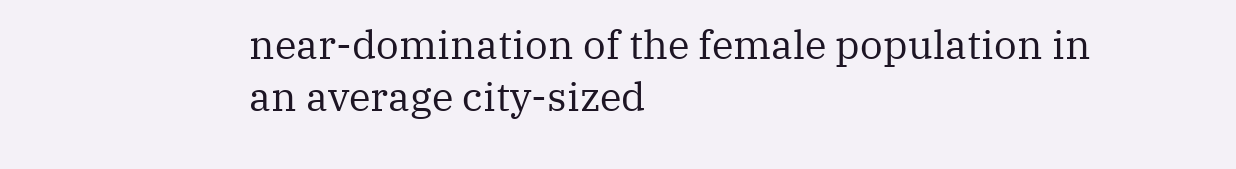near-domination of the female population in an average city-sized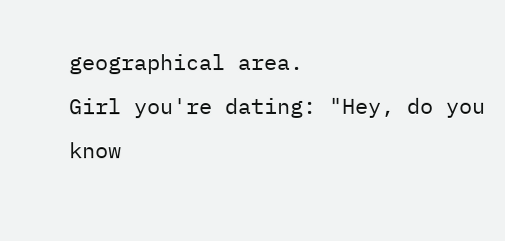geographical area.
Girl you're dating: "Hey, do you know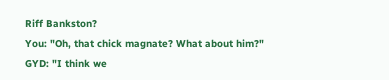Riff Bankston?
You: "Oh, that chick magnate? What about him?"
GYD: "I think we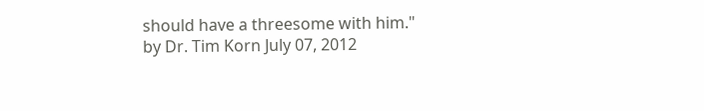should have a threesome with him."
by Dr. Tim Korn July 07, 2012